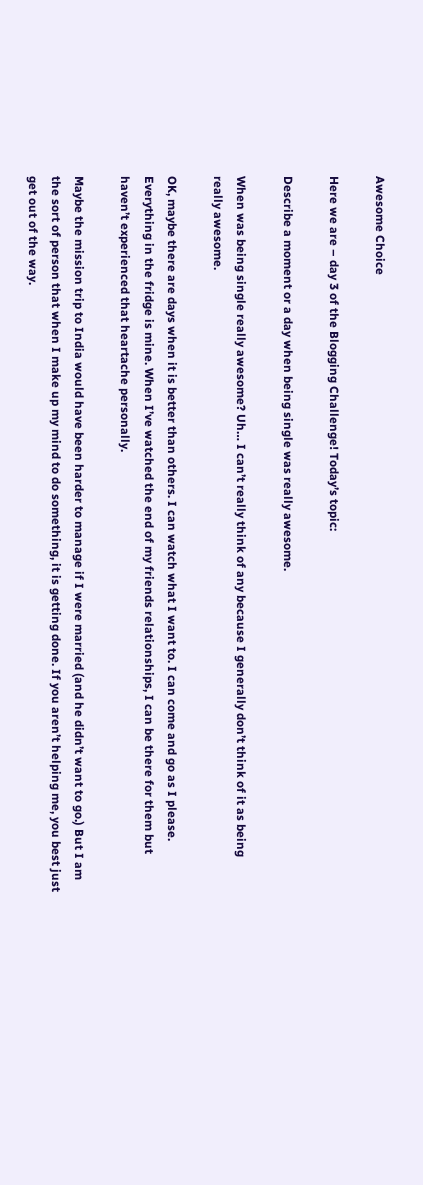Awesome Choice

Here we are – day 3 of the Blogging Challenge! Today’s topic:

Describe a moment or a day when being single was really awesome.

When was being single really awesome? Uh… I can’t really think of any because I generally don’t think of it as being really awesome.

OK, maybe there are days when it is better than others. I can watch what I want to. I can come and go as I please. Everything in the fridge is mine. When I’ve watched the end of my friends relationships, I can be there for them but haven’t experienced that heartache personally.

Maybe the mission trip to India would have been harder to manage if I were married (and he didn’t want to go.) But I am the sort of person that when I make up my mind to do something, it is getting done. If you aren’t helping me, you best just get out of the way.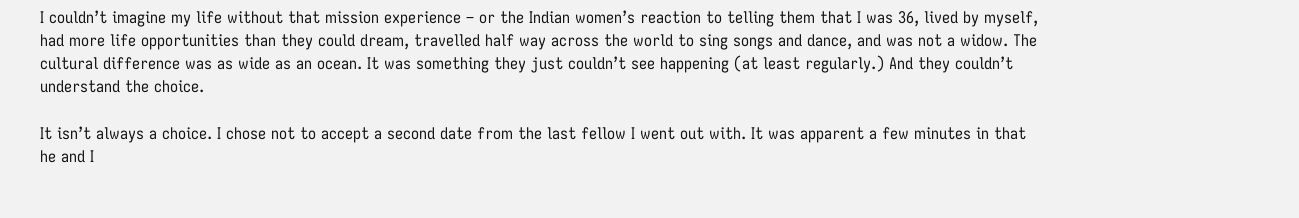I couldn’t imagine my life without that mission experience – or the Indian women’s reaction to telling them that I was 36, lived by myself, had more life opportunities than they could dream, travelled half way across the world to sing songs and dance, and was not a widow. The cultural difference was as wide as an ocean. It was something they just couldn’t see happening (at least regularly.) And they couldn’t understand the choice.

It isn’t always a choice. I chose not to accept a second date from the last fellow I went out with. It was apparent a few minutes in that he and I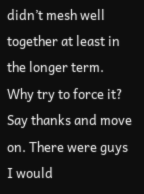didn’t mesh well together at least in the longer term. Why try to force it? Say thanks and move on. There were guys I would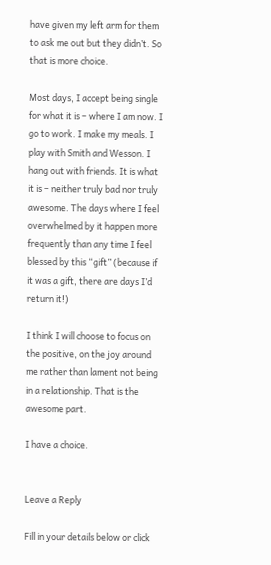have given my left arm for them to ask me out but they didn’t. So that is more choice.

Most days, I accept being single for what it is – where I am now. I go to work. I make my meals. I play with Smith and Wesson. I hang out with friends. It is what it is – neither truly bad nor truly awesome. The days where I feel overwhelmed by it happen more frequently than any time I feel blessed by this “gift” (because if it was a gift, there are days I’d return it!)

I think I will choose to focus on the positive, on the joy around me rather than lament not being in a relationship. That is the awesome part.

I have a choice.


Leave a Reply

Fill in your details below or click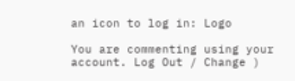an icon to log in: Logo

You are commenting using your account. Log Out / Change )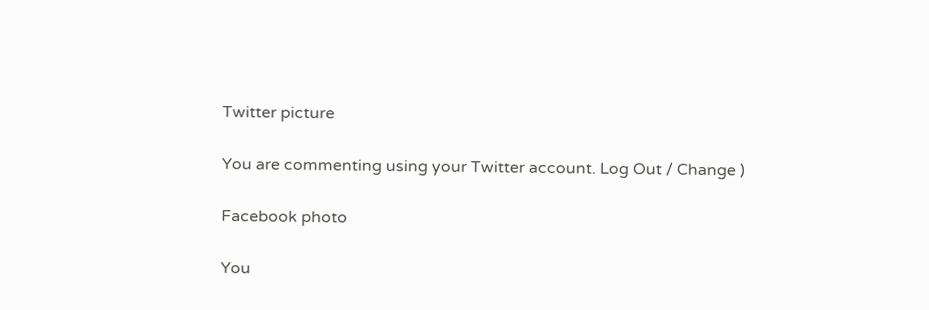Twitter picture

You are commenting using your Twitter account. Log Out / Change )

Facebook photo

You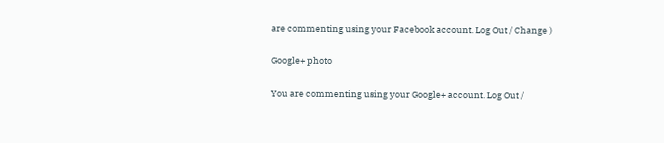are commenting using your Facebook account. Log Out / Change )

Google+ photo

You are commenting using your Google+ account. Log Out /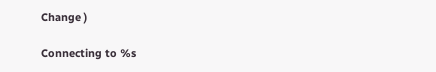Change )

Connecting to %s